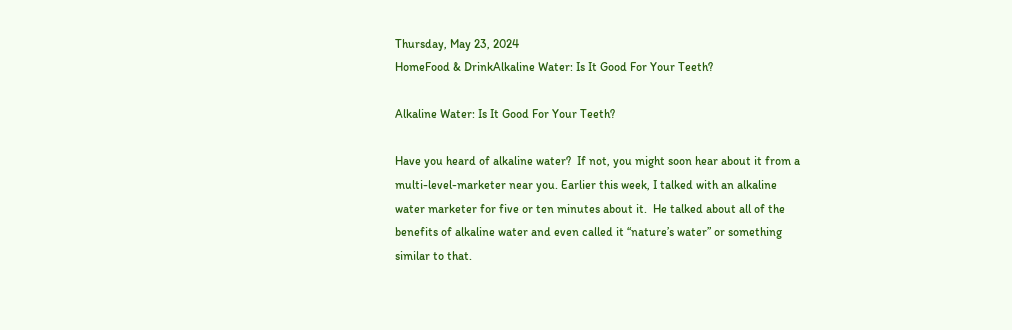Thursday, May 23, 2024
HomeFood & DrinkAlkaline Water: Is It Good For Your Teeth?

Alkaline Water: Is It Good For Your Teeth?

Have you heard of alkaline water?  If not, you might soon hear about it from a multi-level-marketer near you. Earlier this week, I talked with an alkaline water marketer for five or ten minutes about it.  He talked about all of the benefits of alkaline water and even called it “nature’s water” or something similar to that.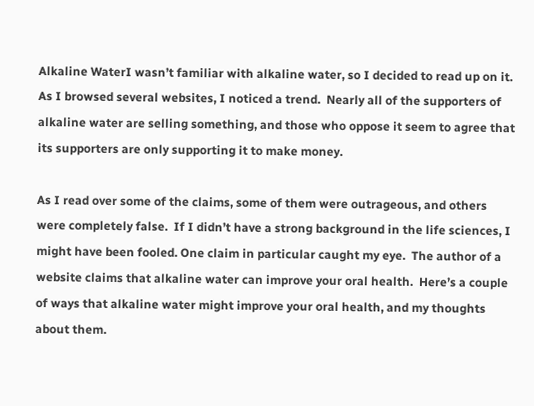Alkaline WaterI wasn’t familiar with alkaline water, so I decided to read up on it. As I browsed several websites, I noticed a trend.  Nearly all of the supporters of alkaline water are selling something, and those who oppose it seem to agree that its supporters are only supporting it to make money.

As I read over some of the claims, some of them were outrageous, and others were completely false.  If I didn’t have a strong background in the life sciences, I might have been fooled. One claim in particular caught my eye.  The author of a website claims that alkaline water can improve your oral health.  Here’s a couple of ways that alkaline water might improve your oral health, and my thoughts about them.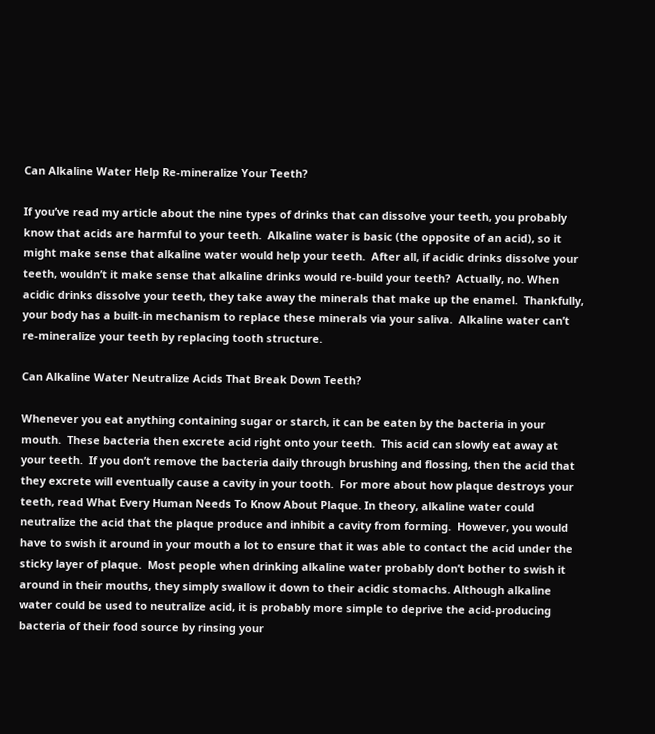Can Alkaline Water Help Re-mineralize Your Teeth?

If you’ve read my article about the nine types of drinks that can dissolve your teeth, you probably know that acids are harmful to your teeth.  Alkaline water is basic (the opposite of an acid), so it might make sense that alkaline water would help your teeth.  After all, if acidic drinks dissolve your teeth, wouldn’t it make sense that alkaline drinks would re-build your teeth?  Actually, no. When acidic drinks dissolve your teeth, they take away the minerals that make up the enamel.  Thankfully, your body has a built-in mechanism to replace these minerals via your saliva.  Alkaline water can’t re-mineralize your teeth by replacing tooth structure.

Can Alkaline Water Neutralize Acids That Break Down Teeth?

Whenever you eat anything containing sugar or starch, it can be eaten by the bacteria in your mouth.  These bacteria then excrete acid right onto your teeth.  This acid can slowly eat away at your teeth.  If you don’t remove the bacteria daily through brushing and flossing, then the acid that they excrete will eventually cause a cavity in your tooth.  For more about how plaque destroys your teeth, read What Every Human Needs To Know About Plaque. In theory, alkaline water could neutralize the acid that the plaque produce and inhibit a cavity from forming.  However, you would have to swish it around in your mouth a lot to ensure that it was able to contact the acid under the sticky layer of plaque.  Most people when drinking alkaline water probably don’t bother to swish it around in their mouths, they simply swallow it down to their acidic stomachs. Although alkaline water could be used to neutralize acid, it is probably more simple to deprive the acid-producing bacteria of their food source by rinsing your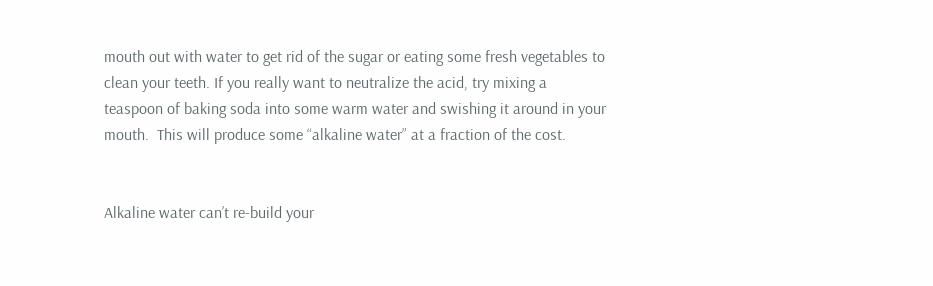mouth out with water to get rid of the sugar or eating some fresh vegetables to clean your teeth. If you really want to neutralize the acid, try mixing a teaspoon of baking soda into some warm water and swishing it around in your mouth.  This will produce some “alkaline water” at a fraction of the cost.


Alkaline water can’t re-build your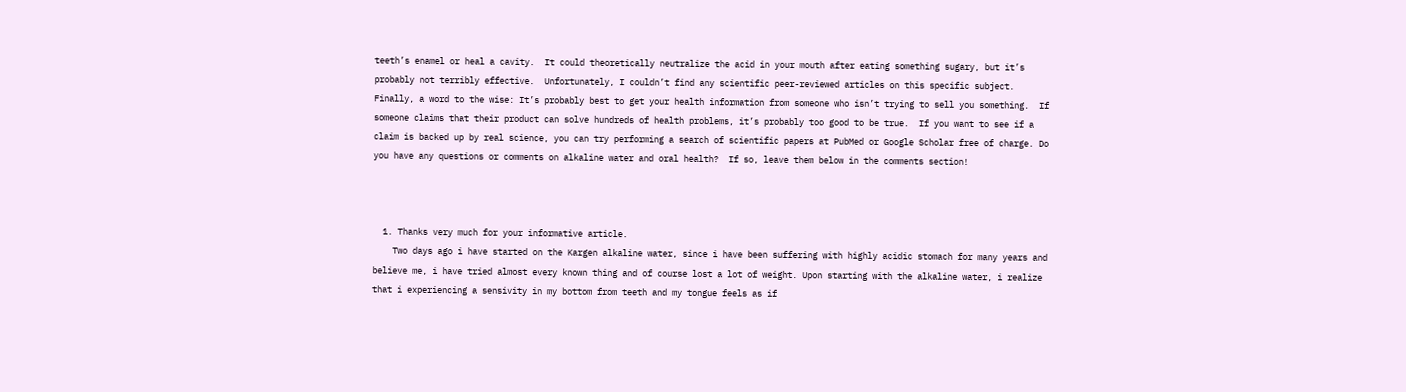teeth’s enamel or heal a cavity.  It could theoretically neutralize the acid in your mouth after eating something sugary, but it’s probably not terribly effective.  Unfortunately, I couldn’t find any scientific peer-reviewed articles on this specific subject. Finally, a word to the wise: It’s probably best to get your health information from someone who isn’t trying to sell you something.  If someone claims that their product can solve hundreds of health problems, it’s probably too good to be true.  If you want to see if a claim is backed up by real science, you can try performing a search of scientific papers at PubMed or Google Scholar free of charge. Do you have any questions or comments on alkaline water and oral health?  If so, leave them below in the comments section!



  1. Thanks very much for your informative article.
    Two days ago i have started on the Kargen alkaline water, since i have been suffering with highly acidic stomach for many years and believe me, i have tried almost every known thing and of course lost a lot of weight. Upon starting with the alkaline water, i realize that i experiencing a sensivity in my bottom from teeth and my tongue feels as if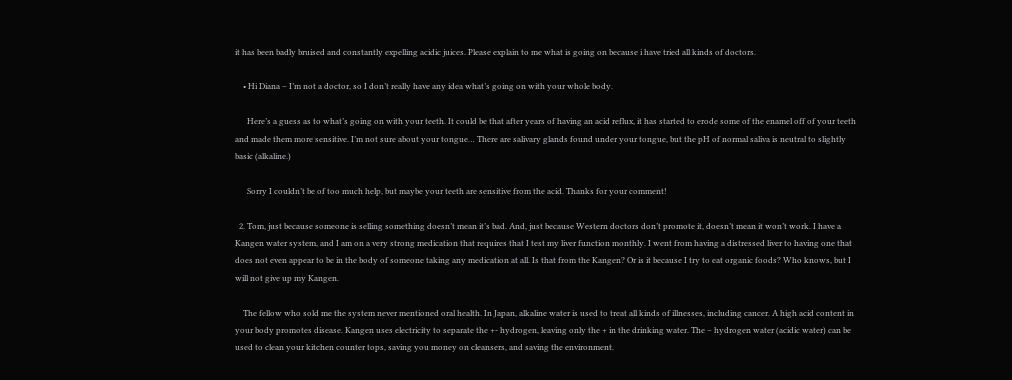it has been badly bruised and constantly expelling acidic juices. Please explain to me what is going on because i have tried all kinds of doctors.

    • Hi Diana – I’m not a doctor, so I don’t really have any idea what’s going on with your whole body.

      Here’s a guess as to what’s going on with your teeth. It could be that after years of having an acid reflux, it has started to erode some of the enamel off of your teeth and made them more sensitive. I’m not sure about your tongue… There are salivary glands found under your tongue, but the pH of normal saliva is neutral to slightly basic (alkaline.)

      Sorry I couldn’t be of too much help, but maybe your teeth are sensitive from the acid. Thanks for your comment!

  2. Tom, just because someone is selling something doesn’t mean it’s bad. And, just because Western doctors don’t promote it, doesn’t mean it won’t work. I have a Kangen water system, and I am on a very strong medication that requires that I test my liver function monthly. I went from having a distressed liver to having one that does not even appear to be in the body of someone taking any medication at all. Is that from the Kangen? Or is it because I try to eat organic foods? Who knows, but I will not give up my Kangen.

    The fellow who sold me the system never mentioned oral health. In Japan, alkaline water is used to treat all kinds of illnesses, including cancer. A high acid content in your body promotes disease. Kangen uses electricity to separate the +- hydrogen, leaving only the + in the drinking water. The – hydrogen water (acidic water) can be used to clean your kitchen counter tops, saving you money on cleansers, and saving the environment.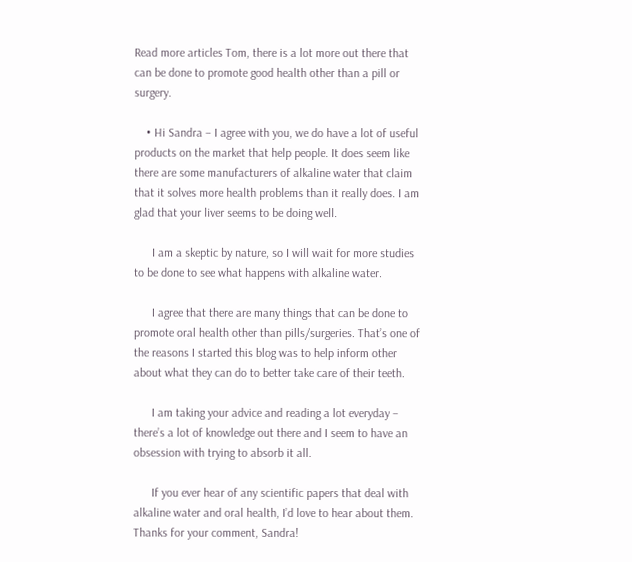Read more articles Tom, there is a lot more out there that can be done to promote good health other than a pill or surgery.

    • Hi Sandra – I agree with you, we do have a lot of useful products on the market that help people. It does seem like there are some manufacturers of alkaline water that claim that it solves more health problems than it really does. I am glad that your liver seems to be doing well.

      I am a skeptic by nature, so I will wait for more studies to be done to see what happens with alkaline water.

      I agree that there are many things that can be done to promote oral health other than pills/surgeries. That’s one of the reasons I started this blog was to help inform other about what they can do to better take care of their teeth.

      I am taking your advice and reading a lot everyday – there’s a lot of knowledge out there and I seem to have an obsession with trying to absorb it all.

      If you ever hear of any scientific papers that deal with alkaline water and oral health, I’d love to hear about them. Thanks for your comment, Sandra!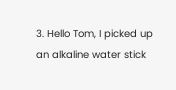3. Hello Tom, I picked up an alkaline water stick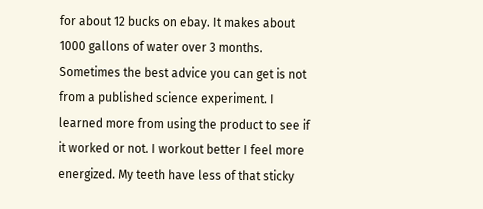for about 12 bucks on ebay. It makes about 1000 gallons of water over 3 months. Sometimes the best advice you can get is not from a published science experiment. I learned more from using the product to see if it worked or not. I workout better I feel more energized. My teeth have less of that sticky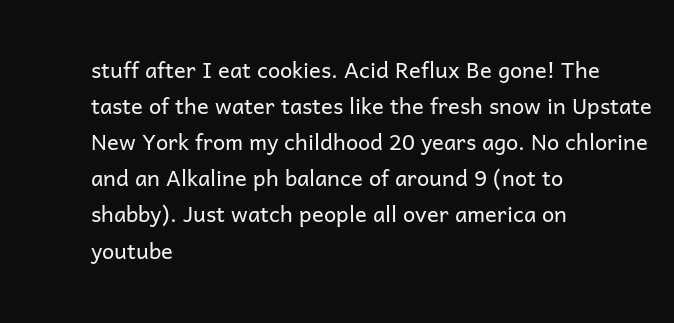stuff after I eat cookies. Acid Reflux Be gone! The taste of the water tastes like the fresh snow in Upstate New York from my childhood 20 years ago. No chlorine and an Alkaline ph balance of around 9 (not to shabby). Just watch people all over america on youtube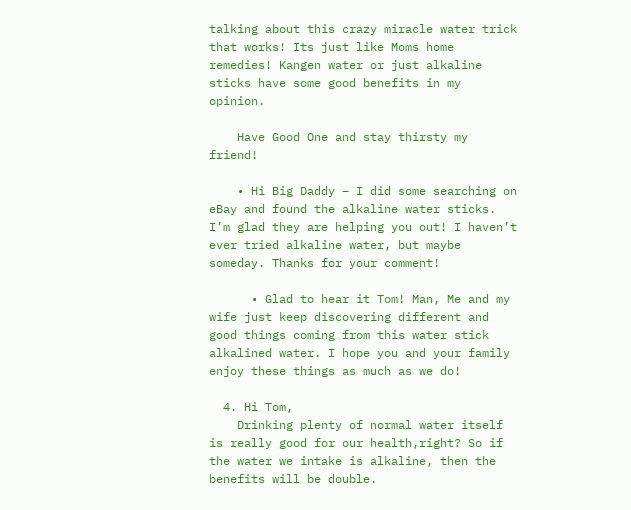talking about this crazy miracle water trick that works! Its just like Moms home remedies! Kangen water or just alkaline sticks have some good benefits in my opinion.

    Have Good One and stay thirsty my friend!

    • Hi Big Daddy – I did some searching on eBay and found the alkaline water sticks. I’m glad they are helping you out! I haven’t ever tried alkaline water, but maybe someday. Thanks for your comment!

      • Glad to hear it Tom! Man, Me and my wife just keep discovering different and good things coming from this water stick alkalined water. I hope you and your family enjoy these things as much as we do!

  4. Hi Tom,
    Drinking plenty of normal water itself is really good for our health,right? So if the water we intake is alkaline, then the benefits will be double.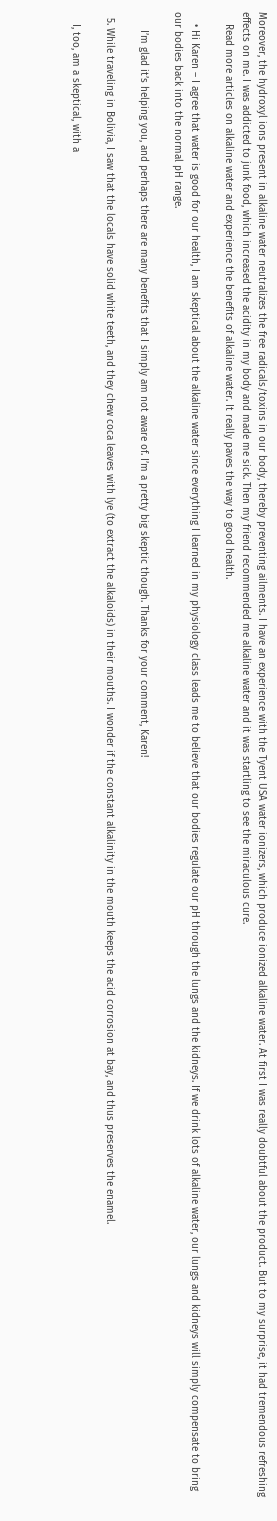Moreover, the hydroxyl ions present in alkaline water neutralizes the free radicals/toxins in our body, thereby preventing ailments. I have an experience with the Tyent USA water ionizers, which produce ionized alkaline water. At first I was really doubtful about the product. But to my surprise, it had tremendous refreshing effects on me. I was addicted to junk food, which increased the acidity in my body and made me sick. Then my friend recommended me alkaline water and it was startling to see the miraculous cure.
    Read more articles on alkaline water and experience the benefits of alkaline water. It really paves the way to good health.

    • Hi Karen – I agree that water is good for our health, I am skeptical about the alkaline water since everything I learned in my physiology class leads me to believe that our bodies regulate our pH through the lungs and the kidneys. If we drink lots of alkaline water, our lungs and kidneys will simply compensate to bring our bodies back into the normal pH range.

      I’m glad it’s helping you, and perhaps there are many benefits that I simply am not aware of. I’m a pretty big skeptic though. Thanks for your comment, Karen!

  5. While traveling in Bolivia, I saw that the locals have solid white teeth, and they chew coca leaves with lye (to extract the alkaloids) in their mouths. I wonder if the constant alkalinity in the mouth keeps the acid corrosion at bay, and thus preserves the enamel.

    I, too, am a skeptical, with a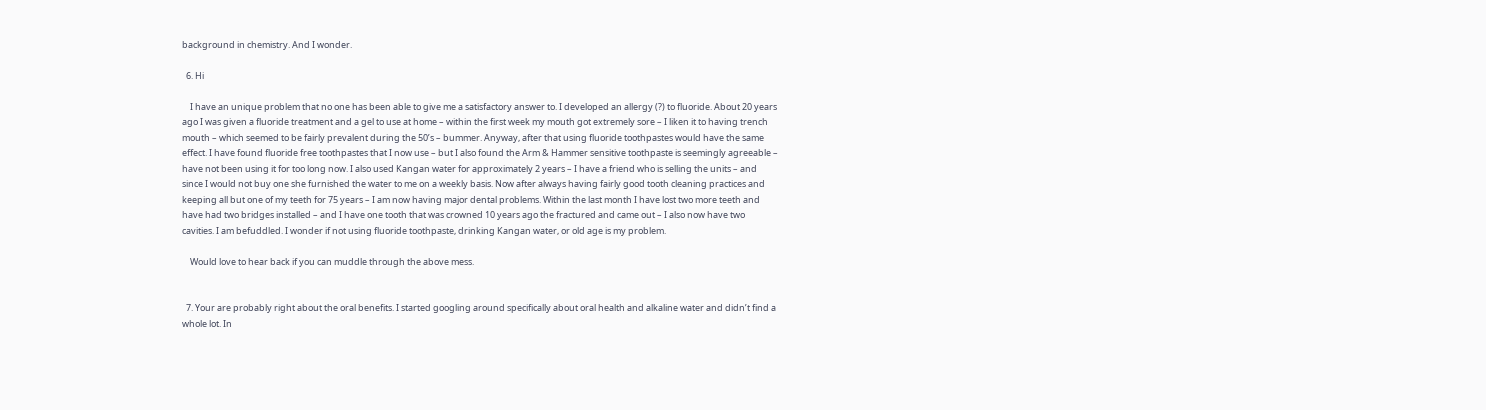background in chemistry. And I wonder.

  6. Hi

    I have an unique problem that no one has been able to give me a satisfactory answer to. I developed an allergy (?) to fluoride. About 20 years ago I was given a fluoride treatment and a gel to use at home – within the first week my mouth got extremely sore – I liken it to having trench mouth – which seemed to be fairly prevalent during the 50’s – bummer. Anyway, after that using fluoride toothpastes would have the same effect. I have found fluoride free toothpastes that I now use – but I also found the Arm & Hammer sensitive toothpaste is seemingly agreeable – have not been using it for too long now. I also used Kangan water for approximately 2 years – I have a friend who is selling the units – and since I would not buy one she furnished the water to me on a weekly basis. Now after always having fairly good tooth cleaning practices and keeping all but one of my teeth for 75 years – I am now having major dental problems. Within the last month I have lost two more teeth and have had two bridges installed – and I have one tooth that was crowned 10 years ago the fractured and came out – I also now have two cavities. I am befuddled. I wonder if not using fluoride toothpaste, drinking Kangan water, or old age is my problem.

    Would love to hear back if you can muddle through the above mess.


  7. Your are probably right about the oral benefits. I started googling around specifically about oral health and alkaline water and didn’t find a whole lot. In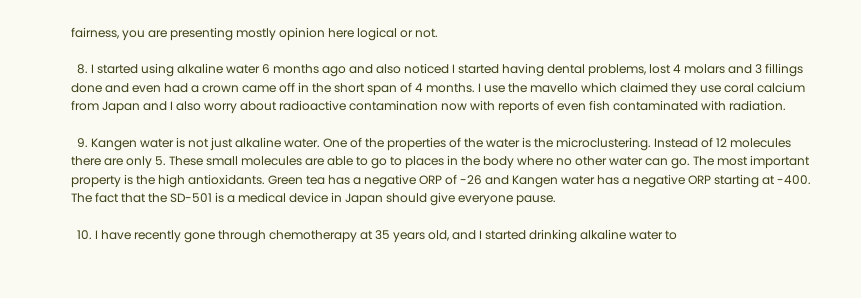fairness, you are presenting mostly opinion here logical or not.

  8. I started using alkaline water 6 months ago and also noticed I started having dental problems, lost 4 molars and 3 fillings done and even had a crown came off in the short span of 4 months. I use the mavello which claimed they use coral calcium from Japan and I also worry about radioactive contamination now with reports of even fish contaminated with radiation.

  9. Kangen water is not just alkaline water. One of the properties of the water is the microclustering. Instead of 12 molecules there are only 5. These small molecules are able to go to places in the body where no other water can go. The most important property is the high antioxidants. Green tea has a negative ORP of -26 and Kangen water has a negative ORP starting at -400. The fact that the SD-501 is a medical device in Japan should give everyone pause.

  10. I have recently gone through chemotherapy at 35 years old, and I started drinking alkaline water to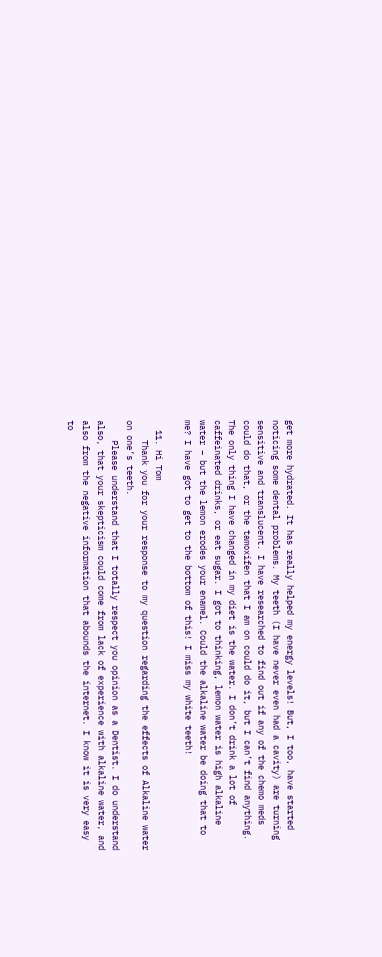get more hydrated. It has really helped my energy levels! But, I too, have started noticing some dental problems. My teeth (I have never even had a cavity) are turning sensitive and translucent. I have researched to find out if any of the chemo meds could do that, or the tamoxifen that I am on could do it, but I can’t find anything. The only thing I have changed in my diet is the water. I don’t drink a lot of caffeinated drinks, or eat sugar. I got to thinking, lemon water is high alkaline water – but the lemon erodes your enamel. Could the alkaline water be doing that to me? I have got to get to the bottom of this! I miss my white teeth!

  11. Hi Tom
    Thank you for your response to my question regarding the effects of Alkaline water on one’s teeth.
    Please understand that I totally respect you opinion as a Dentist. I do understand also, that your skepticism could come from lack of experience with alkaline water, and also from the negative information that abounds the internet. I know it is very easy to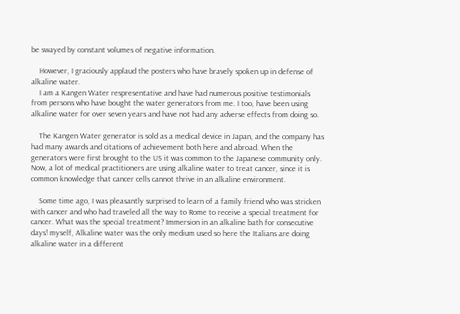be swayed by constant volumes of negative information.

    However, I graciously applaud the posters who have bravely spoken up in defense of alkaline water.
    I am a Kangen Water respresentative and have had numerous positive testimonials from persons who have bought the water generators from me. I too, have been using alkaline water for over seven years and have not had any adverse effects from doing so.

    The Kangen Water generator is sold as a medical device in Japan, and the company has had many awards and citations of achievement both here and abroad. When the generators were first brought to the US it was common to the Japanese community only. Now, a lot of medical practitioners are using alkaline water to treat cancer, since it is common knowledge that cancer cells cannot thrive in an alkaline environment.

    Some time ago, I was pleasantly surprised to learn of a family friend who was stricken with cancer and who had traveled all the way to Rome to receive a special treatment for cancer. What was the special treatment? Immersion in an alkaline bath for consecutive days! myself, Alkaline water was the only medium used so here the Italians are doing alkaline water in a different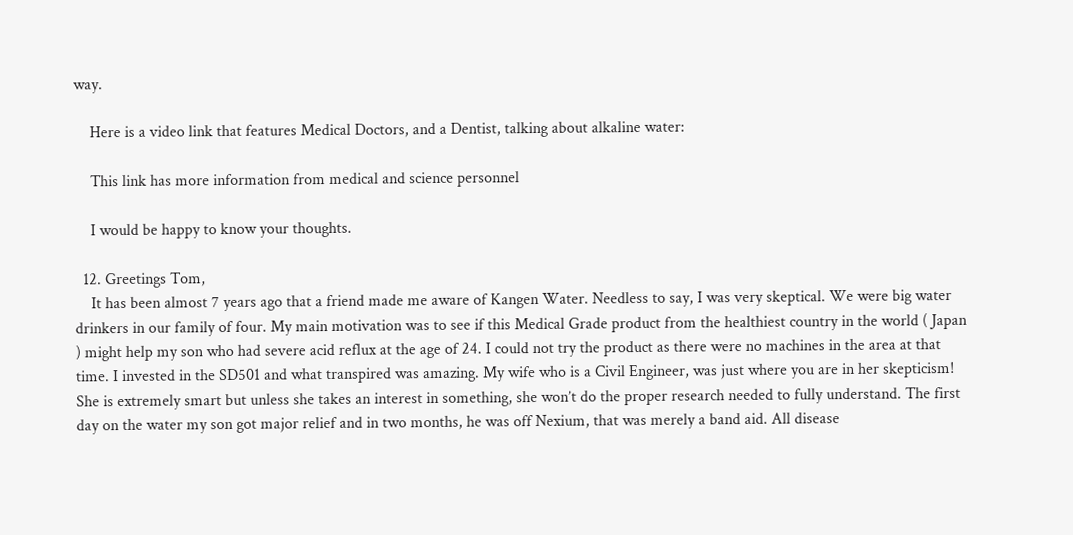way.

    Here is a video link that features Medical Doctors, and a Dentist, talking about alkaline water:

    This link has more information from medical and science personnel

    I would be happy to know your thoughts.

  12. Greetings Tom,
    It has been almost 7 years ago that a friend made me aware of Kangen Water. Needless to say, I was very skeptical. We were big water drinkers in our family of four. My main motivation was to see if this Medical Grade product from the healthiest country in the world ( Japan ) might help my son who had severe acid reflux at the age of 24. I could not try the product as there were no machines in the area at that time. I invested in the SD501 and what transpired was amazing. My wife who is a Civil Engineer, was just where you are in her skepticism! She is extremely smart but unless she takes an interest in something, she won’t do the proper research needed to fully understand. The first day on the water my son got major relief and in two months, he was off Nexium, that was merely a band aid. All disease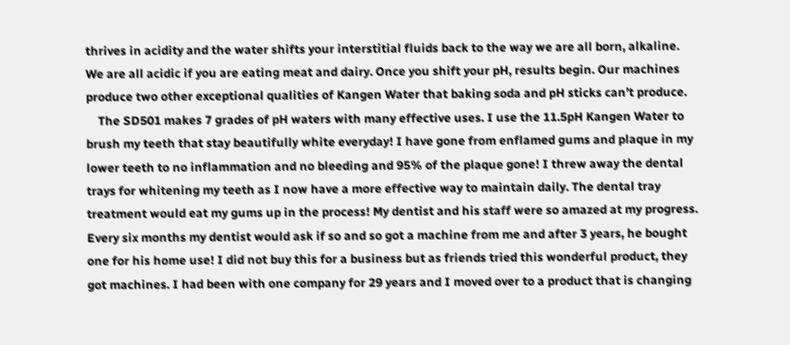thrives in acidity and the water shifts your interstitial fluids back to the way we are all born, alkaline. We are all acidic if you are eating meat and dairy. Once you shift your pH, results begin. Our machines produce two other exceptional qualities of Kangen Water that baking soda and pH sticks can’t produce.
    The SD501 makes 7 grades of pH waters with many effective uses. I use the 11.5pH Kangen Water to brush my teeth that stay beautifully white everyday! I have gone from enflamed gums and plaque in my lower teeth to no inflammation and no bleeding and 95% of the plaque gone! I threw away the dental trays for whitening my teeth as I now have a more effective way to maintain daily. The dental tray treatment would eat my gums up in the process! My dentist and his staff were so amazed at my progress. Every six months my dentist would ask if so and so got a machine from me and after 3 years, he bought one for his home use! I did not buy this for a business but as friends tried this wonderful product, they got machines. I had been with one company for 29 years and I moved over to a product that is changing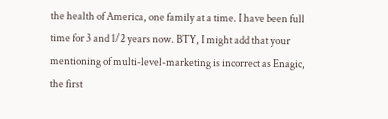the health of America, one family at a time. I have been full time for 3 and 1/2 years now. BTY, I might add that your mentioning of multi-level-marketing is incorrect as Enagic, the first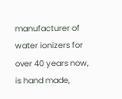manufacturer of water ionizers for over 40 years now, is hand made,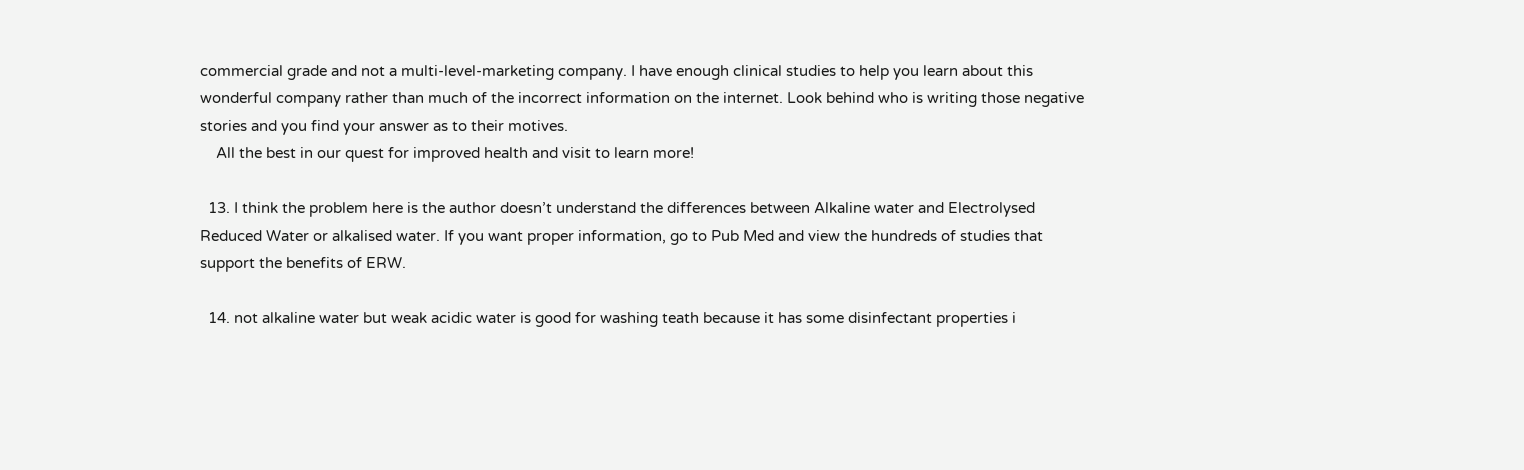commercial grade and not a multi-level-marketing company. I have enough clinical studies to help you learn about this wonderful company rather than much of the incorrect information on the internet. Look behind who is writing those negative stories and you find your answer as to their motives.
    All the best in our quest for improved health and visit to learn more!

  13. I think the problem here is the author doesn’t understand the differences between Alkaline water and Electrolysed Reduced Water or alkalised water. If you want proper information, go to Pub Med and view the hundreds of studies that support the benefits of ERW.

  14. not alkaline water but weak acidic water is good for washing teath because it has some disinfectant properties i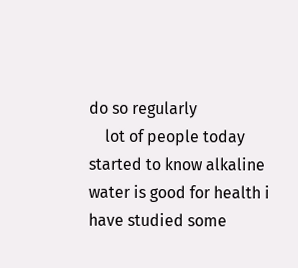do so regularly
    lot of people today started to know alkaline water is good for health i have studied some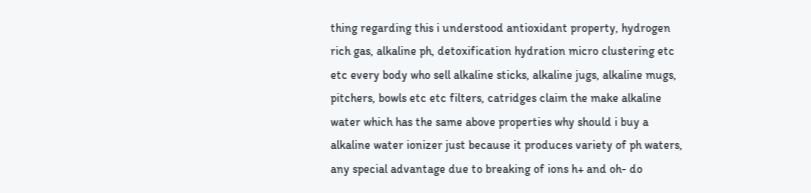thing regarding this i understood antioxidant property, hydrogen rich gas, alkaline ph, detoxification hydration micro clustering etc etc every body who sell alkaline sticks, alkaline jugs, alkaline mugs, pitchers, bowls etc etc filters, catridges claim the make alkaline water which has the same above properties why should i buy a alkaline water ionizer just because it produces variety of ph waters, any special advantage due to breaking of ions h+ and oh- do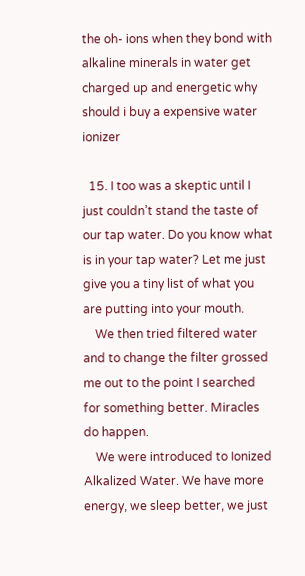the oh- ions when they bond with alkaline minerals in water get charged up and energetic why should i buy a expensive water ionizer

  15. I too was a skeptic until I just couldn’t stand the taste of our tap water. Do you know what is in your tap water? Let me just give you a tiny list of what you are putting into your mouth.
    We then tried filtered water and to change the filter grossed me out to the point I searched for something better. Miracles do happen.
    We were introduced to Ionized Alkalized Water. We have more energy, we sleep better, we just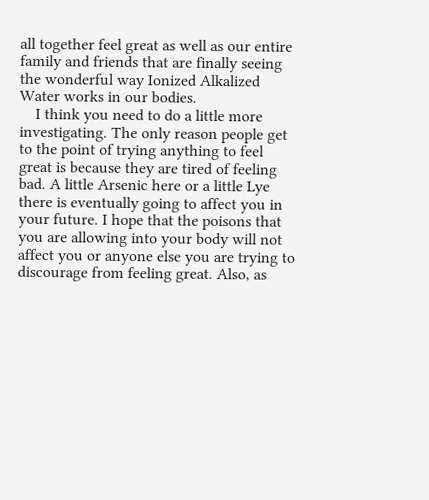all together feel great as well as our entire family and friends that are finally seeing the wonderful way Ionized Alkalized Water works in our bodies.
    I think you need to do a little more investigating. The only reason people get to the point of trying anything to feel great is because they are tired of feeling bad. A little Arsenic here or a little Lye there is eventually going to affect you in your future. I hope that the poisons that you are allowing into your body will not affect you or anyone else you are trying to discourage from feeling great. Also, as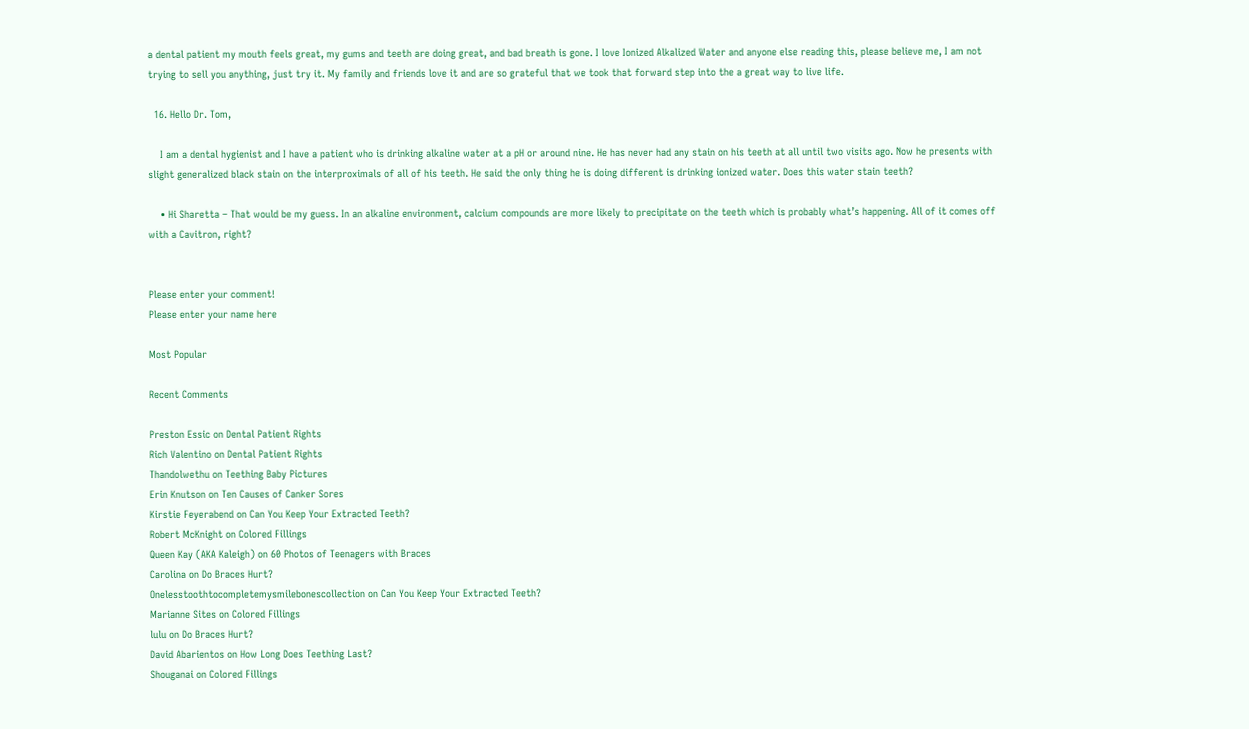a dental patient my mouth feels great, my gums and teeth are doing great, and bad breath is gone. I love Ionized Alkalized Water and anyone else reading this, please believe me, I am not trying to sell you anything, just try it. My family and friends love it and are so grateful that we took that forward step into the a great way to live life.

  16. Hello Dr. Tom,

    I am a dental hygienist and I have a patient who is drinking alkaline water at a pH or around nine. He has never had any stain on his teeth at all until two visits ago. Now he presents with slight generalized black stain on the interproximals of all of his teeth. He said the only thing he is doing different is drinking ionized water. Does this water stain teeth?

    • Hi Sharetta – That would be my guess. In an alkaline environment, calcium compounds are more likely to precipitate on the teeth which is probably what’s happening. All of it comes off with a Cavitron, right?


Please enter your comment!
Please enter your name here

Most Popular

Recent Comments

Preston Essic on Dental Patient Rights
Rich Valentino on Dental Patient Rights
Thandolwethu on Teething Baby Pictures
Erin Knutson on Ten Causes of Canker Sores
Kirstie Feyerabend on Can You Keep Your Extracted Teeth?
Robert McKnight on Colored Fillings
Queen Kay (AKA Kaleigh) on 60 Photos of Teenagers with Braces
Carolina on Do Braces Hurt?
Onelesstoothtocompletemysmilebonescollection on Can You Keep Your Extracted Teeth?
Marianne Sites on Colored Fillings
lulu on Do Braces Hurt?
David Abarientos on How Long Does Teething Last?
Shouganai on Colored Fillings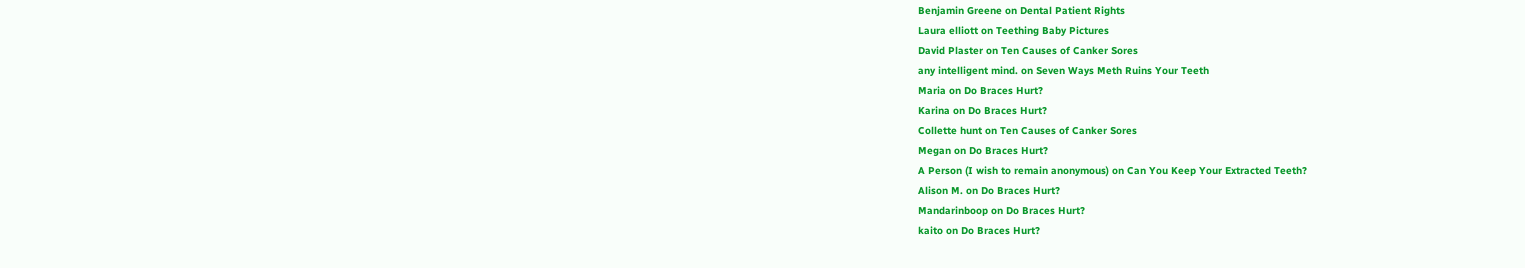Benjamin Greene on Dental Patient Rights
Laura elliott on Teething Baby Pictures
David Plaster on Ten Causes of Canker Sores
any intelligent mind. on Seven Ways Meth Ruins Your Teeth
Maria on Do Braces Hurt?
Karina on Do Braces Hurt?
Collette hunt on Ten Causes of Canker Sores
Megan on Do Braces Hurt?
A Person (I wish to remain anonymous) on Can You Keep Your Extracted Teeth?
Alison M. on Do Braces Hurt?
Mandarinboop on Do Braces Hurt?
kaito on Do Braces Hurt?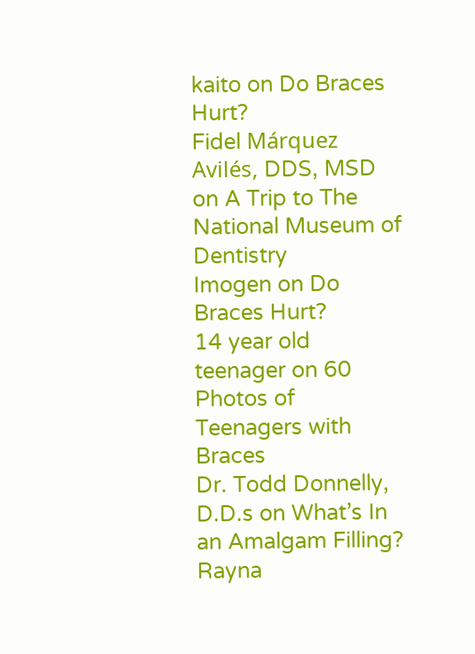kaito on Do Braces Hurt?
Fidel Márquez Avilés, DDS, MSD on A Trip to The National Museum of Dentistry
Imogen on Do Braces Hurt?
14 year old teenager on 60 Photos of Teenagers with Braces
Dr. Todd Donnelly, D.D.s on What’s In an Amalgam Filling?
Rayna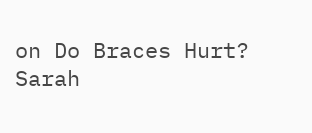on Do Braces Hurt?
Sarah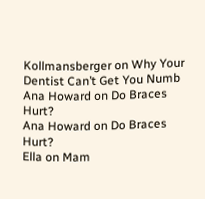Kollmansberger on Why Your Dentist Can’t Get You Numb
Ana Howard on Do Braces Hurt?
Ana Howard on Do Braces Hurt?
Ella on Mam